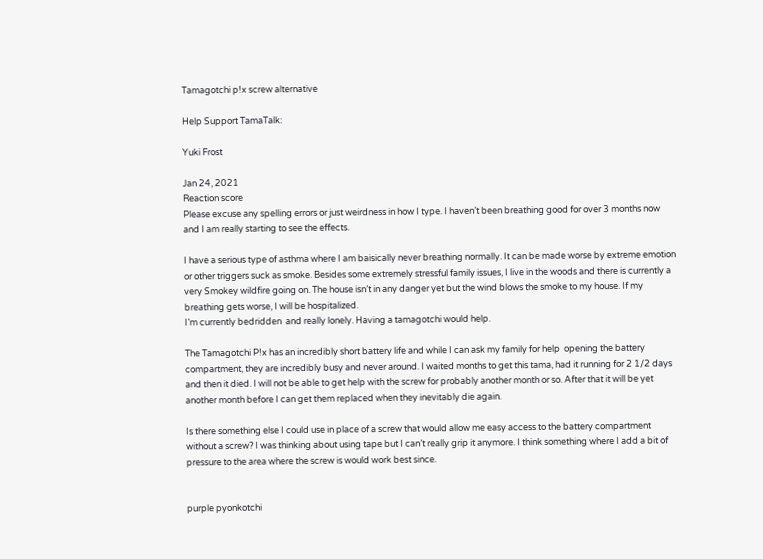Tamagotchi p!x screw alternative

Help Support TamaTalk:

Yuki Frost

Jan 24, 2021
Reaction score
Please excuse any spelling errors or just weirdness in how I type. I haven’t been breathing good for over 3 months now and I am really starting to see the effects.

I have a serious type of asthma where I am baisically never breathing normally. It can be made worse by extreme emotion or other triggers suck as smoke. Besides some extremely stressful family issues, I live in the woods and there is currently a very Smokey wildfire going on. The house isn’t in any danger yet but the wind blows the smoke to my house. If my breathing gets worse, I will be hospitalized.
I’m currently bedridden  and really lonely. Having a tamagotchi would help.

The Tamagotchi P!x has an incredibly short battery life and while I can ask my family for help  opening the battery compartment, they are incredibly busy and never around. I waited months to get this tama, had it running for 2 1/2 days and then it died. I will not be able to get help with the screw for probably another month or so. After that it will be yet another month before I can get them replaced when they inevitably die again.

Is there something else I could use in place of a screw that would allow me easy access to the battery compartment without a screw? I was thinking about using tape but I can’t really grip it anymore. I think something where I add a bit of pressure to the area where the screw is would work best since.


purple pyonkotchi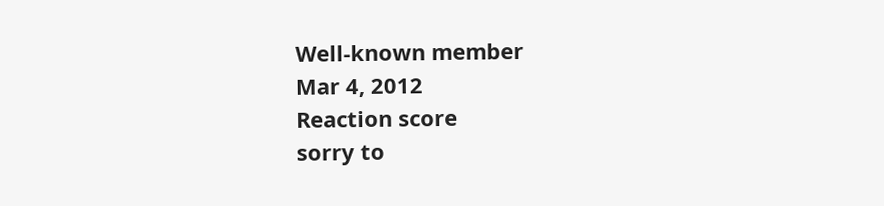Well-known member
Mar 4, 2012
Reaction score
sorry to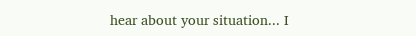hear about your situation... I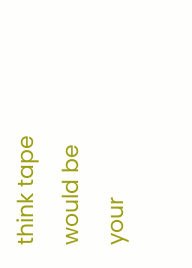think tape would be your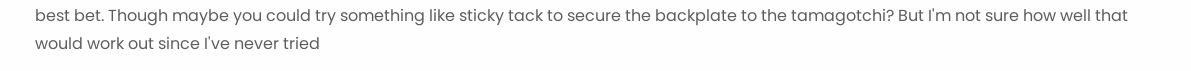best bet. Though maybe you could try something like sticky tack to secure the backplate to the tamagotchi? But I'm not sure how well that would work out since I've never tried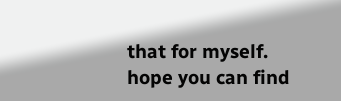that for myself. hope you can find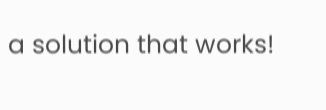a solution that works!